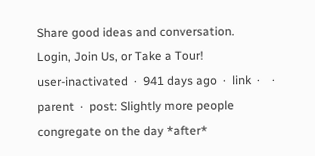Share good ideas and conversation.   Login, Join Us, or Take a Tour!
user-inactivated  ·  941 days ago  ·  link  ·    ·  parent  ·  post: Slightly more people congregate on the day *after*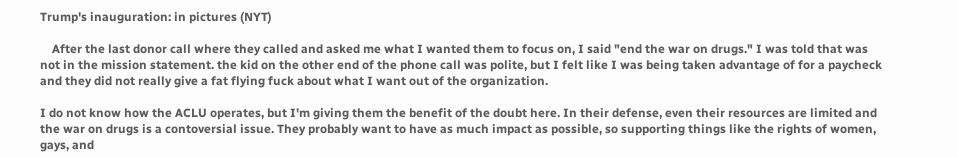Trump's inauguration: in pictures (NYT)

    After the last donor call where they called and asked me what I wanted them to focus on, I said "end the war on drugs." I was told that was not in the mission statement. the kid on the other end of the phone call was polite, but I felt like I was being taken advantage of for a paycheck and they did not really give a fat flying fuck about what I want out of the organization.

I do not know how the ACLU operates, but I'm giving them the benefit of the doubt here. In their defense, even their resources are limited and the war on drugs is a contoversial issue. They probably want to have as much impact as possible, so supporting things like the rights of women, gays, and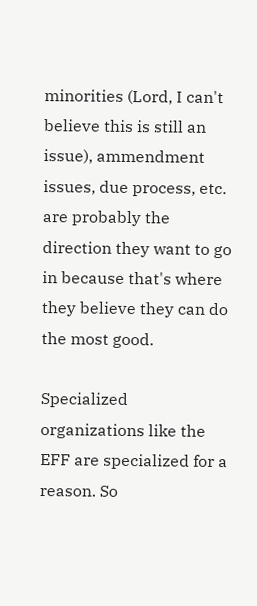minorities (Lord, I can't believe this is still an issue), ammendment issues, due process, etc. are probably the direction they want to go in because that's where they believe they can do the most good.

Specialized organizations like the EFF are specialized for a reason. So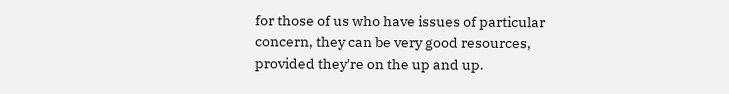for those of us who have issues of particular concern, they can be very good resources, provided they're on the up and up.